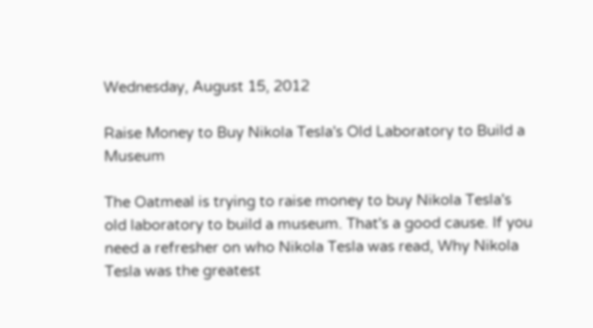Wednesday, August 15, 2012

Raise Money to Buy Nikola Tesla's Old Laboratory to Build a Museum

The Oatmeal is trying to raise money to buy Nikola Tesla's old laboratory to build a museum. That's a good cause. If you need a refresher on who Nikola Tesla was read, Why Nikola Tesla was the greatest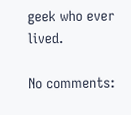geek who ever lived.

No comments: